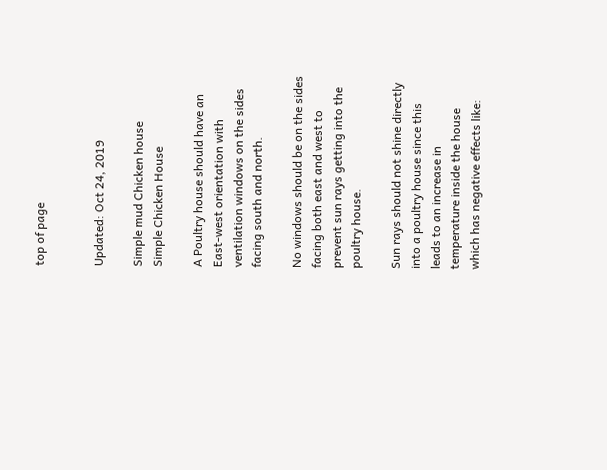top of page


Updated: Oct 24, 2019

Simple mud Chicken house
Simple Chicken House

A Poultry house should have an East-west orientation with ventilation windows on the sides facing south and north.

No windows should be on the sides facing both east and west to prevent sun rays getting into the poultry house.

Sun rays should not shine directly into a poultry house since this leads to an increase in temperature inside the house which has negative effects like: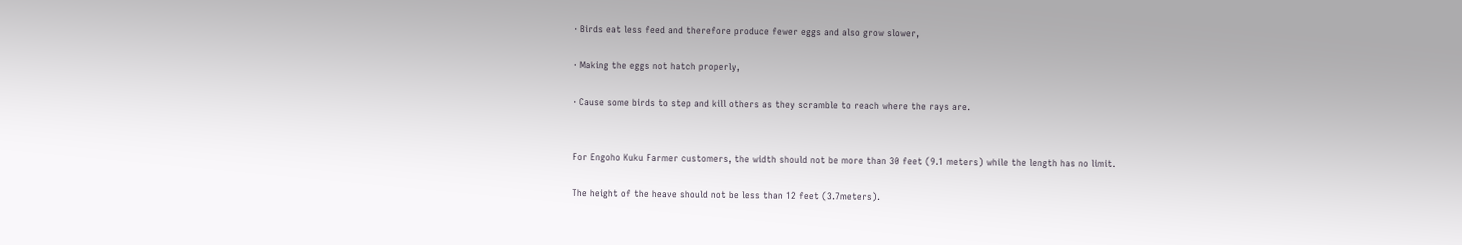· Birds eat less feed and therefore produce fewer eggs and also grow slower,

· Making the eggs not hatch properly,

· Cause some birds to step and kill others as they scramble to reach where the rays are.


For Engoho Kuku Farmer customers, the width should not be more than 30 feet (9.1 meters) while the length has no limit.

The height of the heave should not be less than 12 feet (3.7meters).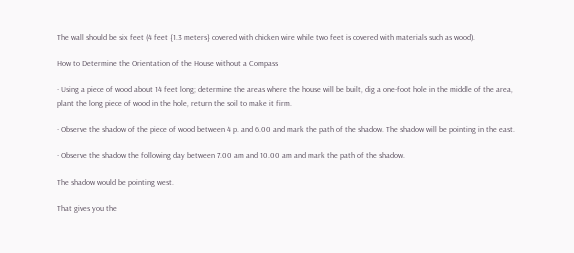The wall should be six feet (4 feet {1.3 meters} covered with chicken wire while two feet is covered with materials such as wood).

How to Determine the Orientation of the House without a Compass

· Using a piece of wood about 14 feet long; determine the areas where the house will be built, dig a one-foot hole in the middle of the area, plant the long piece of wood in the hole, return the soil to make it firm.

· Observe the shadow of the piece of wood between 4 p. and 6.00 and mark the path of the shadow. The shadow will be pointing in the east.

· Observe the shadow the following day between 7.00 am and 10.00 am and mark the path of the shadow.

The shadow would be pointing west.

That gives you the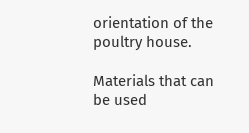orientation of the poultry house.

Materials that can be used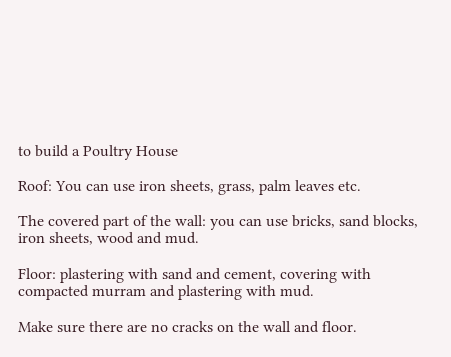to build a Poultry House

Roof: You can use iron sheets, grass, palm leaves etc.

The covered part of the wall: you can use bricks, sand blocks, iron sheets, wood and mud.

Floor: plastering with sand and cement, covering with compacted murram and plastering with mud.

Make sure there are no cracks on the wall and floor.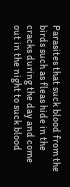Parasites that suck blood from the birds such as fleas hide in the cracks during the day and come out in the night to suck blood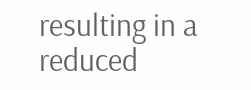resulting in a reduced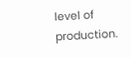level of production.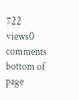722 views0 comments
bottom of page